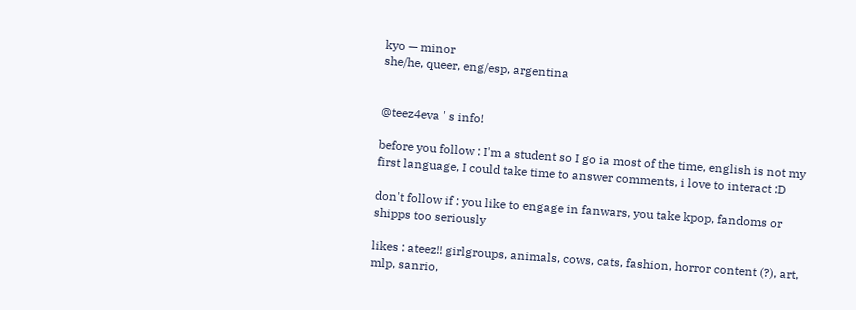kyo — minor
she/he, queer, eng/esp, argentina


@teez4eva ' s info!

before you follow : I'm a student so I go ia most of the time, english is not my first language, I could take time to answer comments, i love to interact :D

don't follow if : you like to engage in fanwars, you take kpop, fandoms or shipps too seriously

likes : ateez!! girlgroups, animals, cows, cats, fashion, horror content (?), art, mlp, sanrio,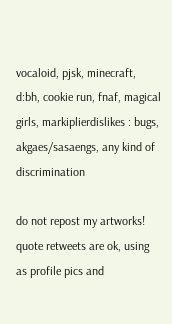vocaloid, pjsk, minecraft, d:bh, cookie run, fnaf, magical girls, markiplierdislikes : bugs, akgaes/sasaengs, any kind of discrimination

do not repost my artworks! quote retweets are ok, using as profile pics and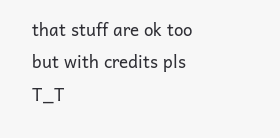that stuff are ok too but with credits pls T_T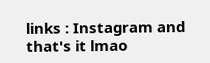links : Instagram and that's it lmao